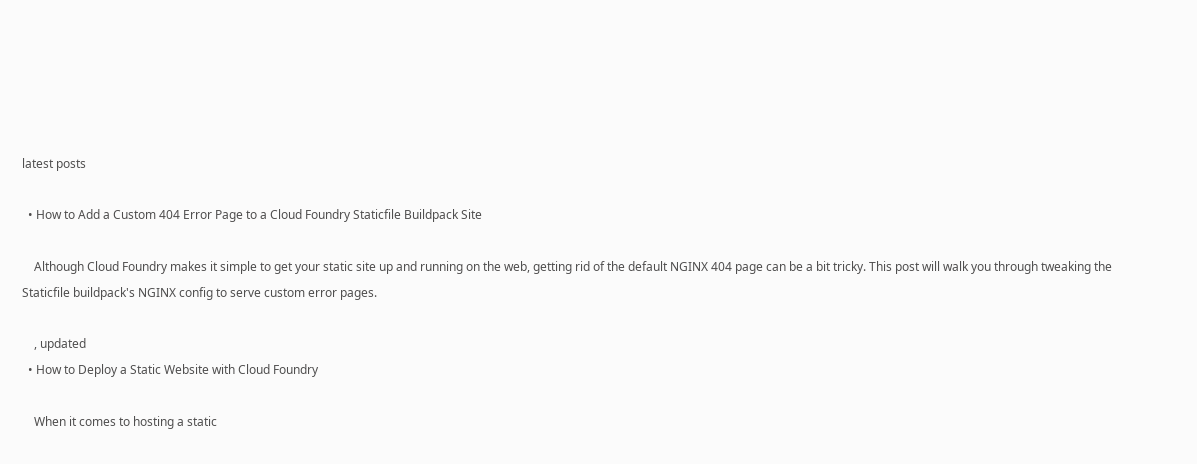latest posts

  • How to Add a Custom 404 Error Page to a Cloud Foundry Staticfile Buildpack Site

    Although Cloud Foundry makes it simple to get your static site up and running on the web, getting rid of the default NGINX 404 page can be a bit tricky. This post will walk you through tweaking the Staticfile buildpack's NGINX config to serve custom error pages.

    , updated
  • How to Deploy a Static Website with Cloud Foundry

    When it comes to hosting a static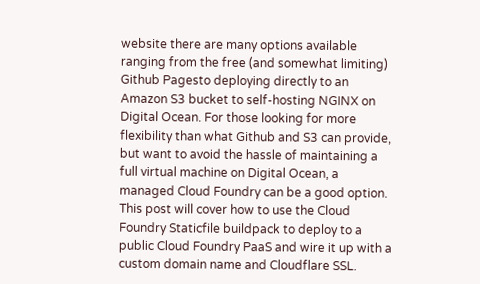website there are many options available ranging from the free (and somewhat limiting) Github Pagesto deploying directly to an Amazon S3 bucket to self-hosting NGINX on Digital Ocean. For those looking for more flexibility than what Github and S3 can provide, but want to avoid the hassle of maintaining a full virtual machine on Digital Ocean, a managed Cloud Foundry can be a good option. This post will cover how to use the Cloud Foundry Staticfile buildpack to deploy to a public Cloud Foundry PaaS and wire it up with a custom domain name and Cloudflare SSL.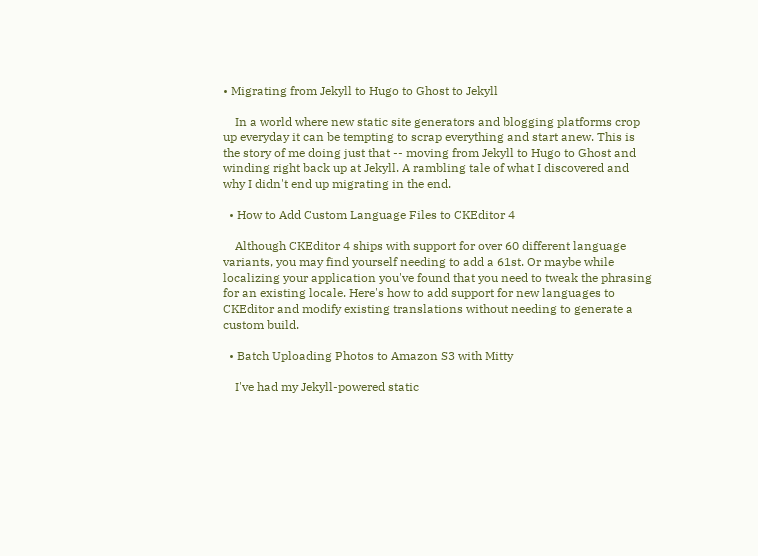• Migrating from Jekyll to Hugo to Ghost to Jekyll

    In a world where new static site generators and blogging platforms crop up everyday it can be tempting to scrap everything and start anew. This is the story of me doing just that -- moving from Jekyll to Hugo to Ghost and winding right back up at Jekyll. A rambling tale of what I discovered and why I didn't end up migrating in the end.

  • How to Add Custom Language Files to CKEditor 4

    Although CKEditor 4 ships with support for over 60 different language variants, you may find yourself needing to add a 61st. Or maybe while localizing your application you've found that you need to tweak the phrasing for an existing locale. Here's how to add support for new languages to CKEditor and modify existing translations without needing to generate a custom build.

  • Batch Uploading Photos to Amazon S3 with Mitty

    I've had my Jekyll-powered static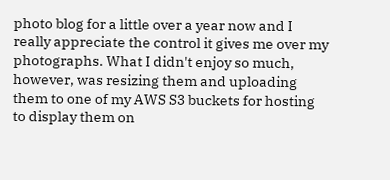photo blog for a little over a year now and I really appreciate the control it gives me over my photographs. What I didn't enjoy so much, however, was resizing them and uploading them to one of my AWS S3 buckets for hosting to display them on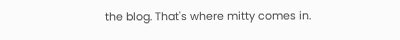the blog. That's where mitty comes in.